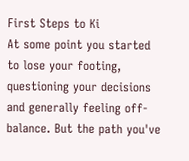First Steps to Ki
At some point you started to lose your footing, questioning your decisions and generally feeling off-balance. But the path you've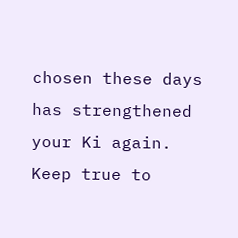chosen these days has strengthened your Ki again. Keep true to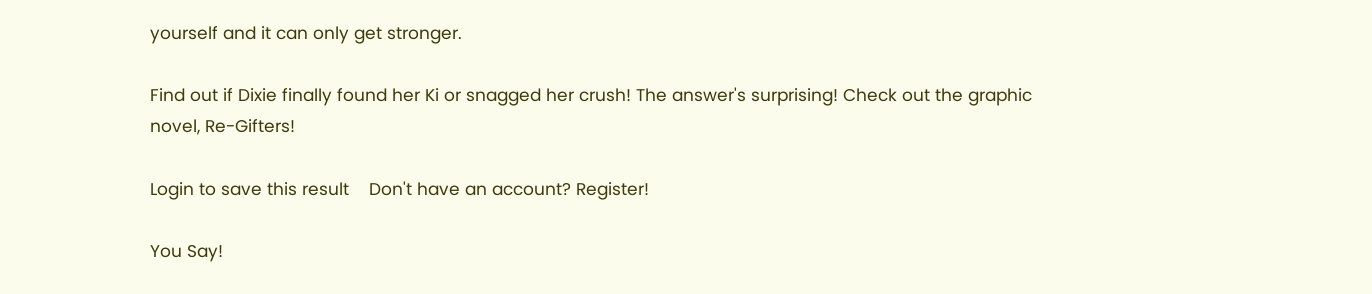yourself and it can only get stronger.

Find out if Dixie finally found her Ki or snagged her crush! The answer's surprising! Check out the graphic novel, Re-Gifters!

Login to save this result    Don't have an account? Register!

You Say!